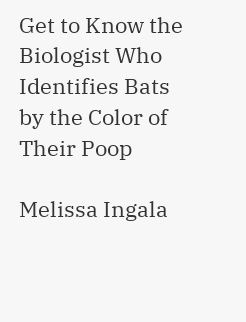Get to Know the Biologist Who Identifies Bats by the Color of Their Poop

Melissa Ingala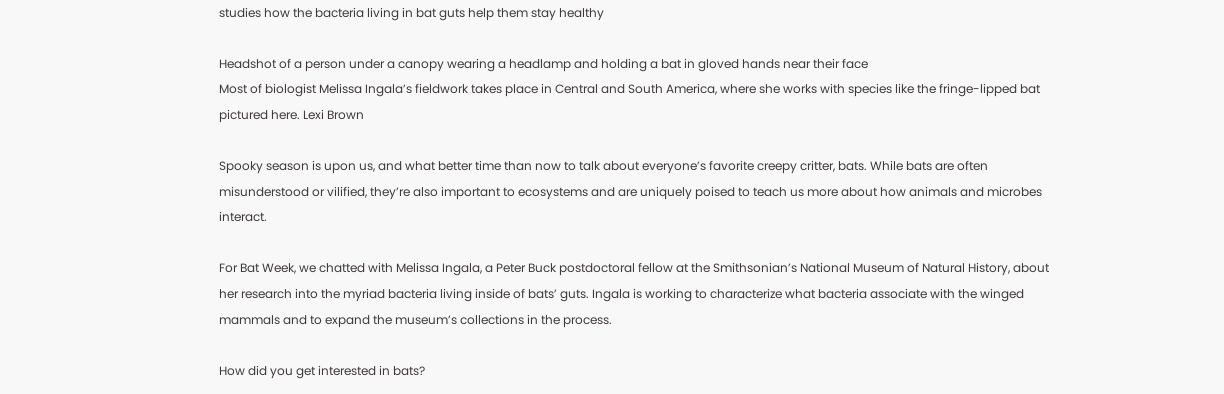studies how the bacteria living in bat guts help them stay healthy

Headshot of a person under a canopy wearing a headlamp and holding a bat in gloved hands near their face
Most of biologist Melissa Ingala’s fieldwork takes place in Central and South America, where she works with species like the fringe-lipped bat pictured here. Lexi Brown

Spooky season is upon us, and what better time than now to talk about everyone’s favorite creepy critter, bats. While bats are often misunderstood or vilified, they’re also important to ecosystems and are uniquely poised to teach us more about how animals and microbes interact.

For Bat Week, we chatted with Melissa Ingala, a Peter Buck postdoctoral fellow at the Smithsonian’s National Museum of Natural History, about her research into the myriad bacteria living inside of bats’ guts. Ingala is working to characterize what bacteria associate with the winged mammals and to expand the museum’s collections in the process.

How did you get interested in bats?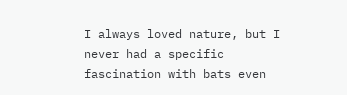I always loved nature, but I never had a specific fascination with bats even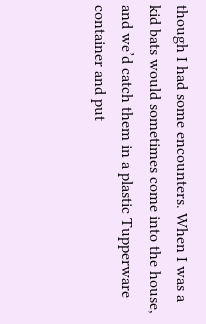though I had some encounters. When I was a kid bats would sometimes come into the house, and we’d catch them in a plastic Tupperware container and put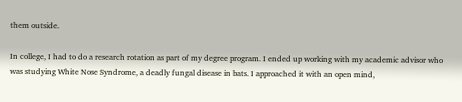them outside.

In college, I had to do a research rotation as part of my degree program. I ended up working with my academic advisor who was studying White Nose Syndrome, a deadly fungal disease in bats. I approached it with an open mind,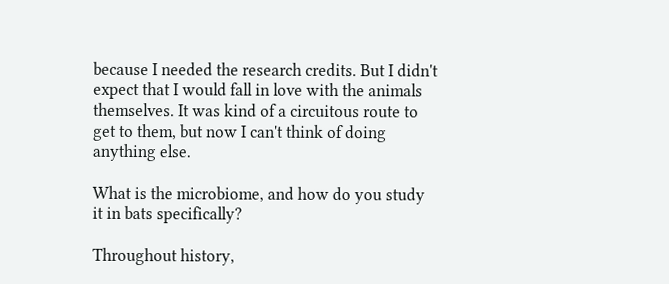because I needed the research credits. But I didn't expect that I would fall in love with the animals themselves. It was kind of a circuitous route to get to them, but now I can't think of doing anything else.

What is the microbiome, and how do you study it in bats specifically?

Throughout history,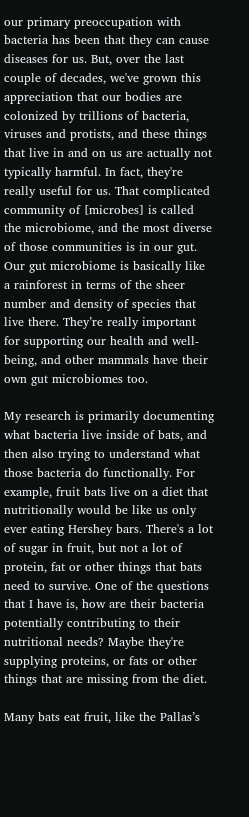our primary preoccupation with bacteria has been that they can cause diseases for us. But, over the last couple of decades, we've grown this appreciation that our bodies are colonized by trillions of bacteria, viruses and protists, and these things that live in and on us are actually not typically harmful. In fact, they're really useful for us. That complicated community of [microbes] is called the microbiome, and the most diverse of those communities is in our gut. Our gut microbiome is basically like a rainforest in terms of the sheer number and density of species that live there. They’re really important for supporting our health and well-being, and other mammals have their own gut microbiomes too.

My research is primarily documenting what bacteria live inside of bats, and then also trying to understand what those bacteria do functionally. For example, fruit bats live on a diet that nutritionally would be like us only ever eating Hershey bars. There's a lot of sugar in fruit, but not a lot of protein, fat or other things that bats need to survive. One of the questions that I have is, how are their bacteria potentially contributing to their nutritional needs? Maybe they're supplying proteins, or fats or other things that are missing from the diet.

Many bats eat fruit, like the Pallas’s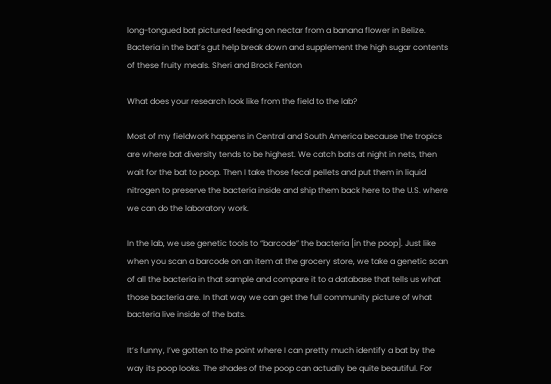long-tongued bat pictured feeding on nectar from a banana flower in Belize. Bacteria in the bat’s gut help break down and supplement the high sugar contents of these fruity meals. Sheri and Brock Fenton

What does your research look like from the field to the lab?

Most of my fieldwork happens in Central and South America because the tropics are where bat diversity tends to be highest. We catch bats at night in nets, then wait for the bat to poop. Then I take those fecal pellets and put them in liquid nitrogen to preserve the bacteria inside and ship them back here to the U.S. where we can do the laboratory work.

In the lab, we use genetic tools to “barcode” the bacteria [in the poop]. Just like when you scan a barcode on an item at the grocery store, we take a genetic scan of all the bacteria in that sample and compare it to a database that tells us what those bacteria are. In that way we can get the full community picture of what bacteria live inside of the bats.

It’s funny, I’ve gotten to the point where I can pretty much identify a bat by the way its poop looks. The shades of the poop can actually be quite beautiful. For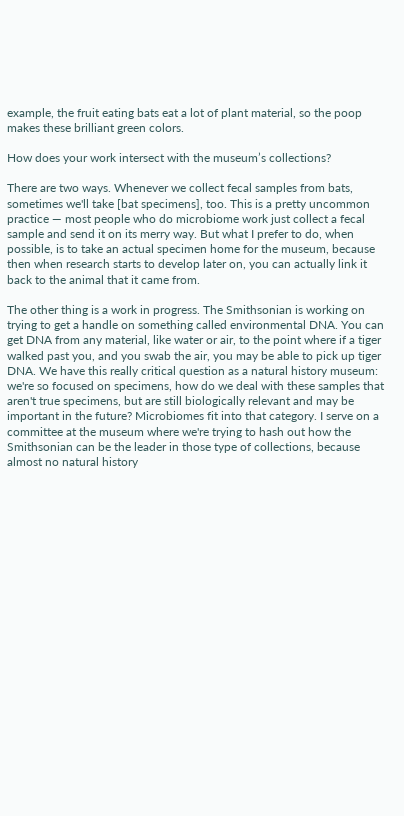example, the fruit eating bats eat a lot of plant material, so the poop makes these brilliant green colors.

How does your work intersect with the museum’s collections?

There are two ways. Whenever we collect fecal samples from bats, sometimes we'll take [bat specimens], too. This is a pretty uncommon practice — most people who do microbiome work just collect a fecal sample and send it on its merry way. But what I prefer to do, when possible, is to take an actual specimen home for the museum, because then when research starts to develop later on, you can actually link it back to the animal that it came from.

The other thing is a work in progress. The Smithsonian is working on trying to get a handle on something called environmental DNA. You can get DNA from any material, like water or air, to the point where if a tiger walked past you, and you swab the air, you may be able to pick up tiger DNA. We have this really critical question as a natural history museum: we're so focused on specimens, how do we deal with these samples that aren't true specimens, but are still biologically relevant and may be important in the future? Microbiomes fit into that category. I serve on a committee at the museum where we're trying to hash out how the Smithsonian can be the leader in those type of collections, because almost no natural history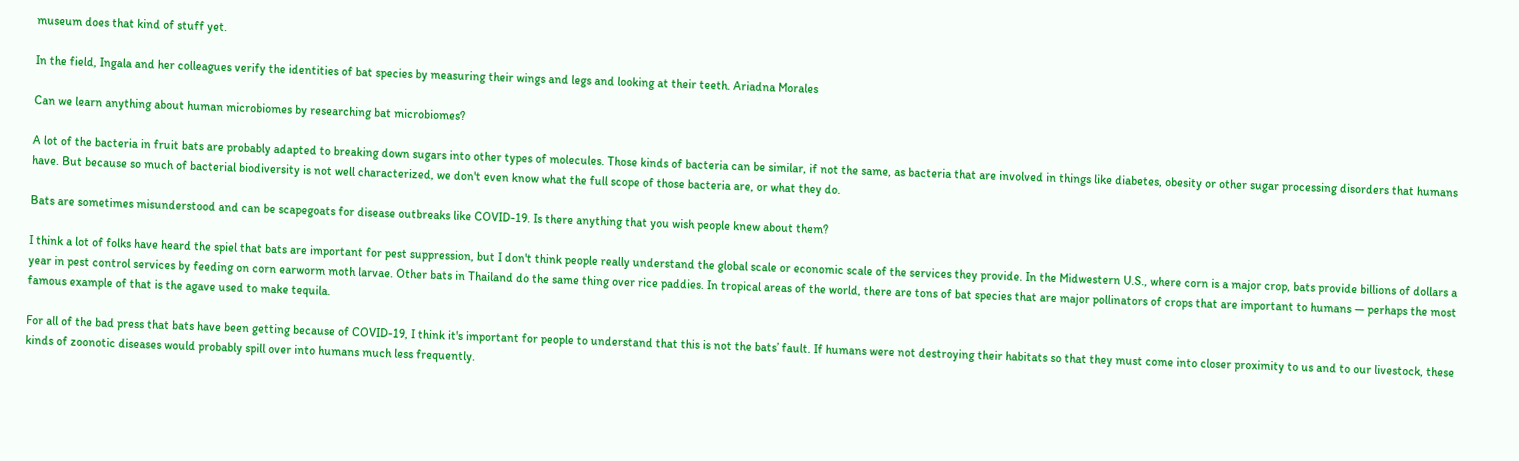museum does that kind of stuff yet.

In the field, Ingala and her colleagues verify the identities of bat species by measuring their wings and legs and looking at their teeth. Ariadna Morales

Can we learn anything about human microbiomes by researching bat microbiomes?

A lot of the bacteria in fruit bats are probably adapted to breaking down sugars into other types of molecules. Those kinds of bacteria can be similar, if not the same, as bacteria that are involved in things like diabetes, obesity or other sugar processing disorders that humans have. But because so much of bacterial biodiversity is not well characterized, we don't even know what the full scope of those bacteria are, or what they do.

Bats are sometimes misunderstood and can be scapegoats for disease outbreaks like COVID-19. Is there anything that you wish people knew about them?

I think a lot of folks have heard the spiel that bats are important for pest suppression, but I don't think people really understand the global scale or economic scale of the services they provide. In the Midwestern U.S., where corn is a major crop, bats provide billions of dollars a year in pest control services by feeding on corn earworm moth larvae. Other bats in Thailand do the same thing over rice paddies. In tropical areas of the world, there are tons of bat species that are major pollinators of crops that are important to humans — perhaps the most famous example of that is the agave used to make tequila.

For all of the bad press that bats have been getting because of COVID-19, I think it's important for people to understand that this is not the bats’ fault. If humans were not destroying their habitats so that they must come into closer proximity to us and to our livestock, these kinds of zoonotic diseases would probably spill over into humans much less frequently.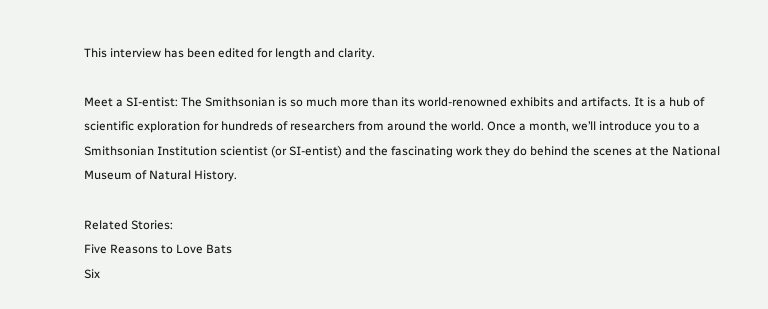This interview has been edited for length and clarity.

Meet a SI-entist: The Smithsonian is so much more than its world-renowned exhibits and artifacts. It is a hub of scientific exploration for hundreds of researchers from around the world. Once a month, we’ll introduce you to a Smithsonian Institution scientist (or SI-entist) and the fascinating work they do behind the scenes at the National Museum of Natural History.

Related Stories:
Five Reasons to Love Bats
Six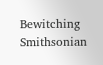Bewitching Smithsonian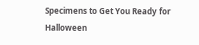Specimens to Get You Ready for Halloween